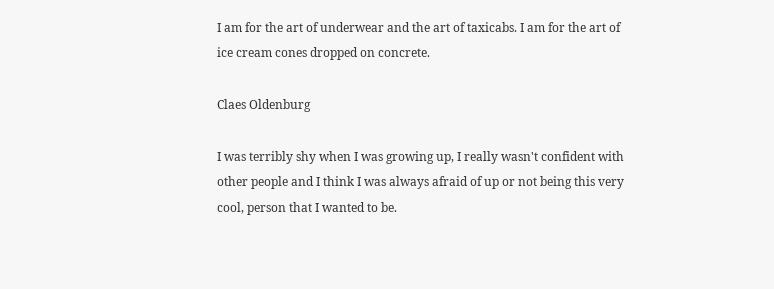I am for the art of underwear and the art of taxicabs. I am for the art of ice cream cones dropped on concrete.

Claes Oldenburg

I was terribly shy when I was growing up, I really wasn't confident with other people and I think I was always afraid of up or not being this very cool, person that I wanted to be.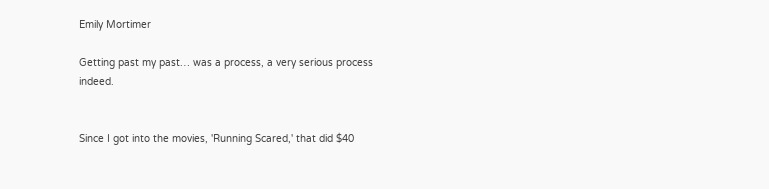Emily Mortimer

Getting past my past… was a process, a very serious process indeed.


Since I got into the movies, 'Running Scared,' that did $40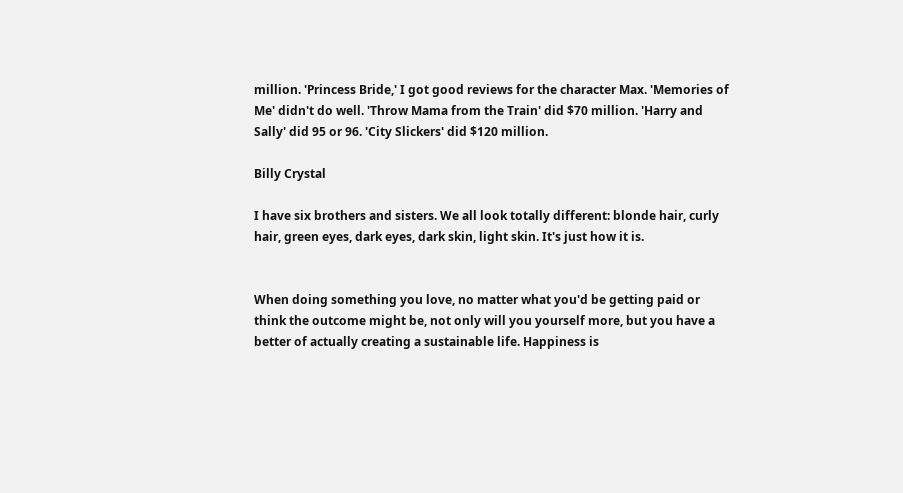million. 'Princess Bride,' I got good reviews for the character Max. 'Memories of Me' didn't do well. 'Throw Mama from the Train' did $70 million. 'Harry and Sally' did 95 or 96. 'City Slickers' did $120 million.

Billy Crystal

I have six brothers and sisters. We all look totally different: blonde hair, curly hair, green eyes, dark eyes, dark skin, light skin. It's just how it is.


When doing something you love, no matter what you'd be getting paid or think the outcome might be, not only will you yourself more, but you have a better of actually creating a sustainable life. Happiness is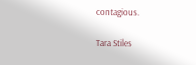contagious.

Tara Stiles